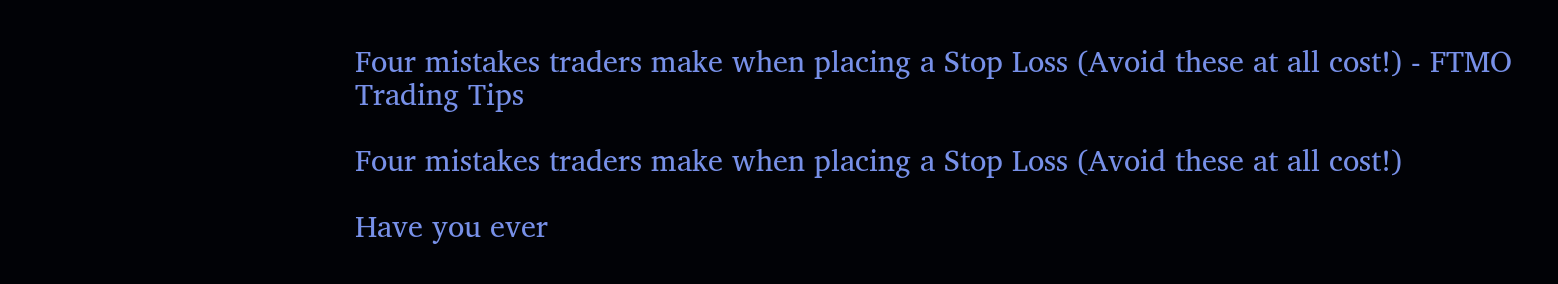Four mistakes traders make when placing a Stop Loss (Avoid these at all cost!) - FTMO
Trading Tips

Four mistakes traders make when placing a Stop Loss (Avoid these at all cost!)

Have you ever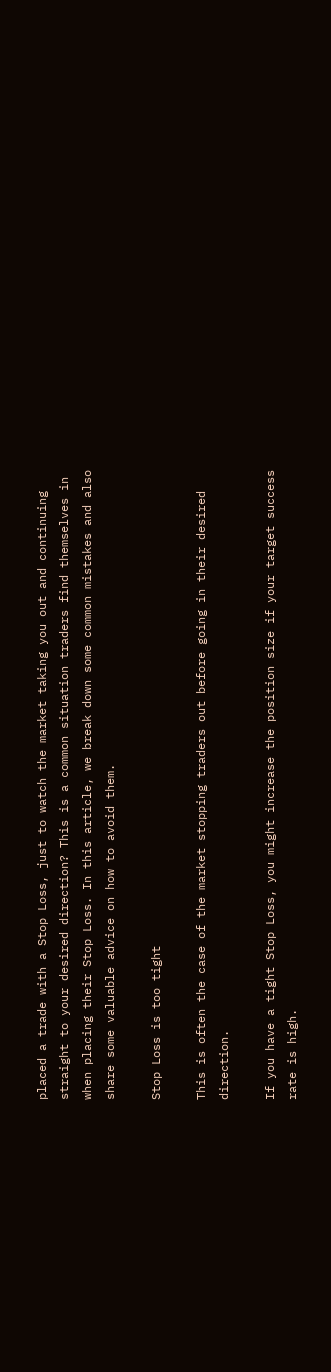placed a trade with a Stop Loss, just to watch the market taking you out and continuing straight to your desired direction? This is a common situation traders find themselves in when placing their Stop Loss. In this article, we break down some common mistakes and also share some valuable advice on how to avoid them.

Stop Loss is too tight

This is often the case of the market stopping traders out before going in their desired direction.

If you have a tight Stop Loss, you might increase the position size if your target success rate is high.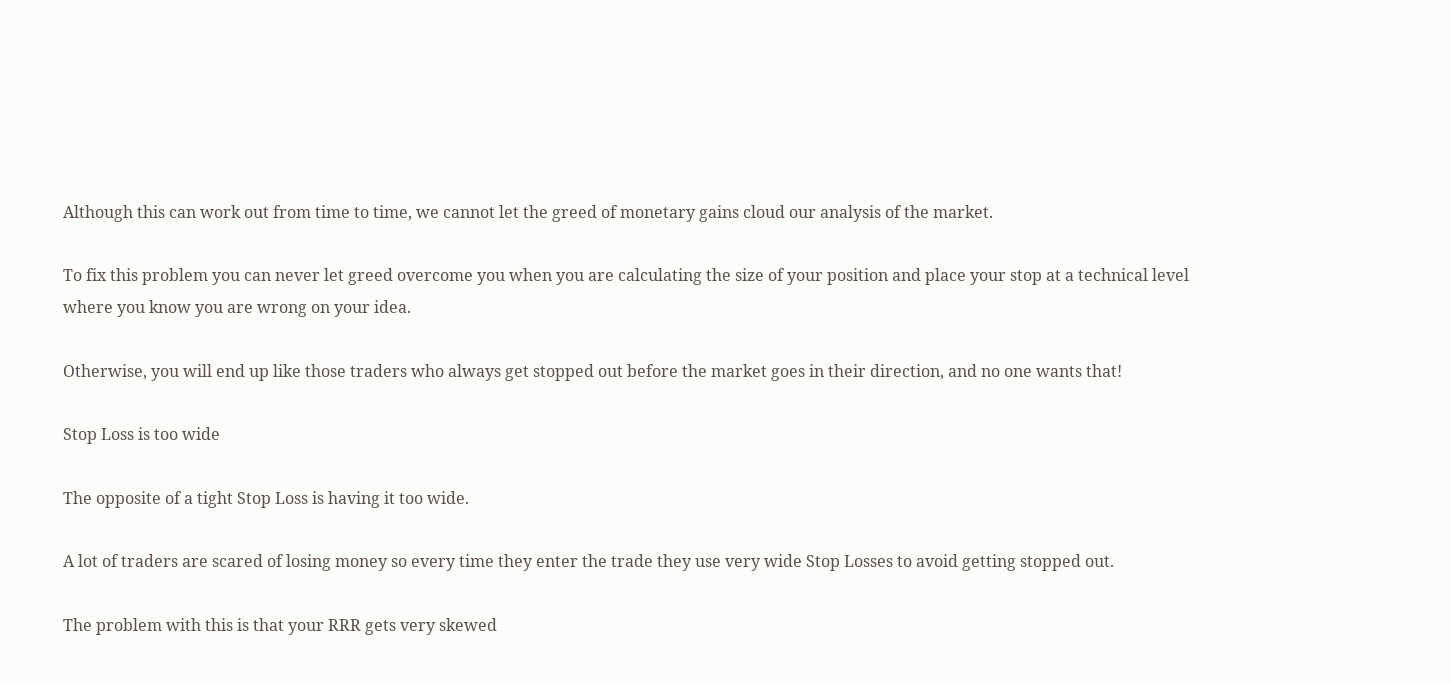Although this can work out from time to time, we cannot let the greed of monetary gains cloud our analysis of the market.

To fix this problem you can never let greed overcome you when you are calculating the size of your position and place your stop at a technical level where you know you are wrong on your idea.

Otherwise, you will end up like those traders who always get stopped out before the market goes in their direction, and no one wants that!

Stop Loss is too wide

The opposite of a tight Stop Loss is having it too wide.

A lot of traders are scared of losing money so every time they enter the trade they use very wide Stop Losses to avoid getting stopped out.

The problem with this is that your RRR gets very skewed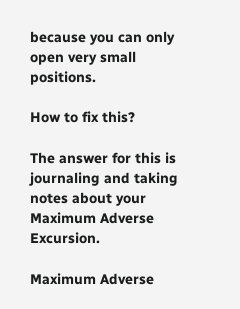because you can only open very small positions.

How to fix this?

The answer for this is journaling and taking notes about your Maximum Adverse Excursion.

Maximum Adverse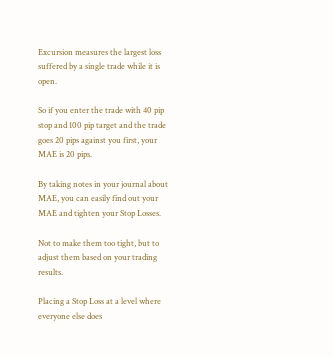Excursion measures the largest loss suffered by a single trade while it is open.

So if you enter the trade with 40 pip stop and 100 pip target and the trade goes 20 pips against you first, your MAE is 20 pips.

By taking notes in your journal about MAE, you can easily find out your MAE and tighten your Stop Losses.

Not to make them too tight, but to adjust them based on your trading results.

Placing a Stop Loss at a level where everyone else does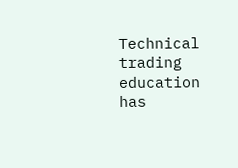Technical trading education has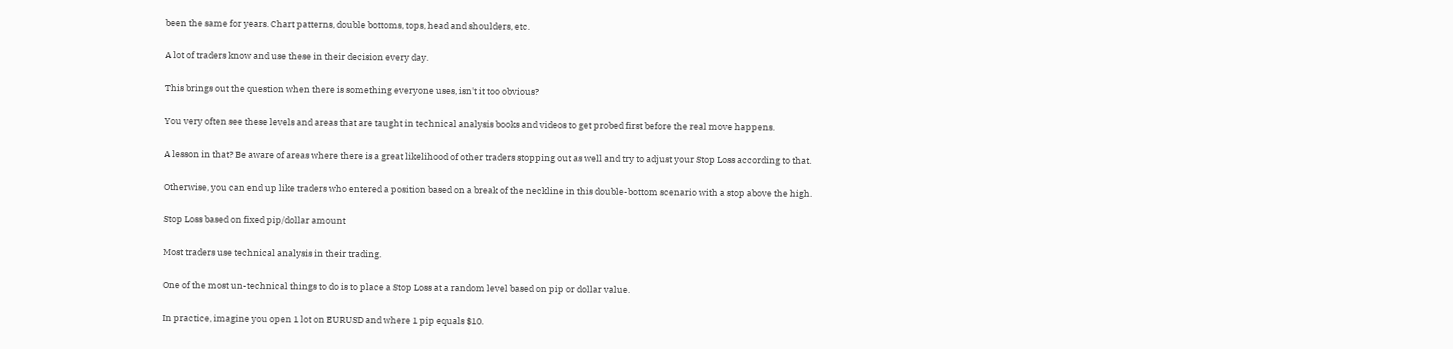been the same for years. Chart patterns, double bottoms, tops, head and shoulders, etc.

A lot of traders know and use these in their decision every day.

This brings out the question when there is something everyone uses, isn't it too obvious?

You very often see these levels and areas that are taught in technical analysis books and videos to get probed first before the real move happens.

A lesson in that? Be aware of areas where there is a great likelihood of other traders stopping out as well and try to adjust your Stop Loss according to that.

Otherwise, you can end up like traders who entered a position based on a break of the neckline in this double-bottom scenario with a stop above the high.

Stop Loss based on fixed pip/dollar amount

Most traders use technical analysis in their trading.

One of the most un-technical things to do is to place a Stop Loss at a random level based on pip or dollar value.

In practice, imagine you open 1 lot on EURUSD and where 1 pip equals $10.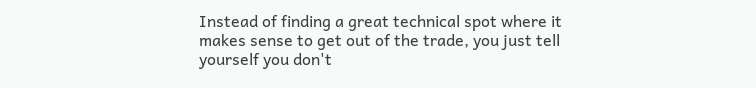Instead of finding a great technical spot where it makes sense to get out of the trade, you just tell yourself you don't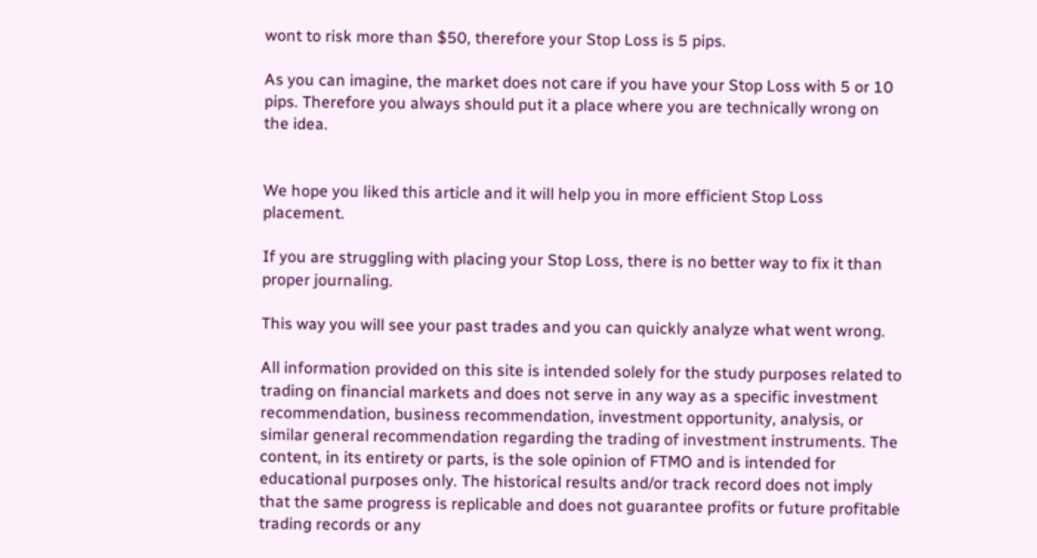wont to risk more than $50, therefore your Stop Loss is 5 pips.

As you can imagine, the market does not care if you have your Stop Loss with 5 or 10 pips. Therefore you always should put it a place where you are technically wrong on the idea.


We hope you liked this article and it will help you in more efficient Stop Loss placement.

If you are struggling with placing your Stop Loss, there is no better way to fix it than proper journaling.

This way you will see your past trades and you can quickly analyze what went wrong.

All information provided on this site is intended solely for the study purposes related to trading on financial markets and does not serve in any way as a specific investment recommendation, business recommendation, investment opportunity, analysis, or similar general recommendation regarding the trading of investment instruments. The content, in its entirety or parts, is the sole opinion of FTMO and is intended for educational purposes only. The historical results and/or track record does not imply that the same progress is replicable and does not guarantee profits or future profitable trading records or any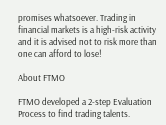promises whatsoever. Trading in financial markets is a high-risk activity and it is advised not to risk more than one can afford to lose!

About FTMO

FTMO developed a 2-step Evaluation Process to find trading talents.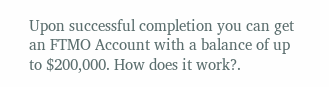Upon successful completion you can get an FTMO Account with a balance of up to $200,000. How does it work?.